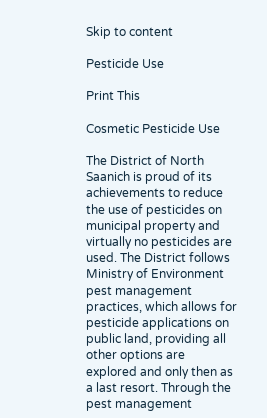Skip to content

Pesticide Use

Print This

Cosmetic Pesticide Use

The District of North Saanich is proud of its achievements to reduce the use of pesticides on municipal property and virtually no pesticides are used. The District follows Ministry of Environment pest management practices, which allows for pesticide applications on public land, providing all other options are explored and only then as a last resort. Through the pest management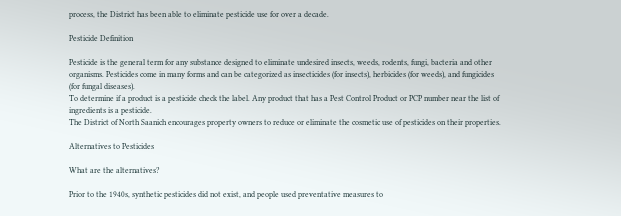process, the District has been able to eliminate pesticide use for over a decade.

Pesticide Definition

Pesticide is the general term for any substance designed to eliminate undesired insects, weeds, rodents, fungi, bacteria and other organisms. Pesticides come in many forms and can be categorized as insecticides (for insects), herbicides (for weeds), and fungicides (for fungal diseases).
To determine if a product is a pesticide check the label. Any product that has a Pest Control Product or PCP number near the list of ingredients is a pesticide.
The District of North Saanich encourages property owners to reduce or eliminate the cosmetic use of pesticides on their properties.

Alternatives to Pesticides

What are the alternatives?

Prior to the 1940s, synthetic pesticides did not exist, and people used preventative measures to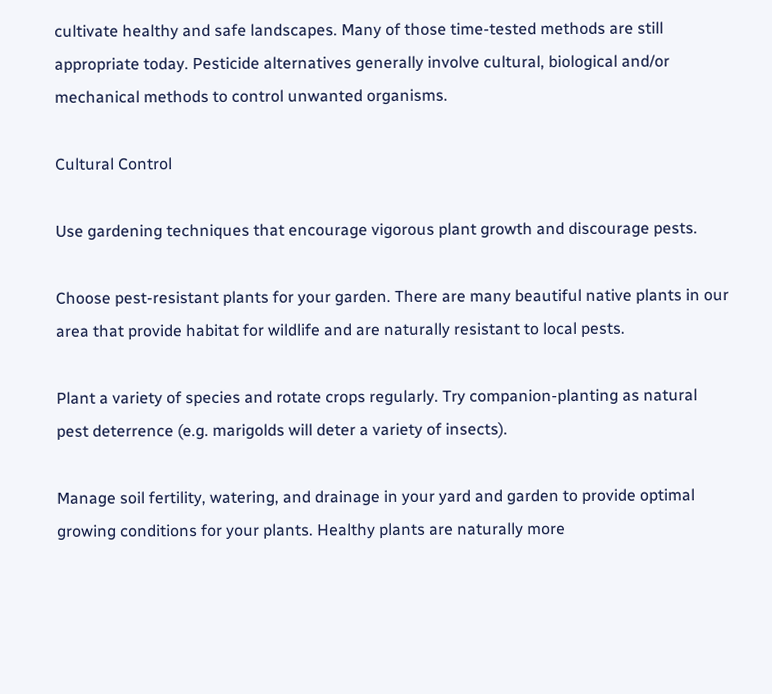cultivate healthy and safe landscapes. Many of those time-tested methods are still appropriate today. Pesticide alternatives generally involve cultural, biological and/or mechanical methods to control unwanted organisms.

Cultural Control

Use gardening techniques that encourage vigorous plant growth and discourage pests.

Choose pest-resistant plants for your garden. There are many beautiful native plants in our area that provide habitat for wildlife and are naturally resistant to local pests.

Plant a variety of species and rotate crops regularly. Try companion-planting as natural pest deterrence (e.g. marigolds will deter a variety of insects).

Manage soil fertility, watering, and drainage in your yard and garden to provide optimal growing conditions for your plants. Healthy plants are naturally more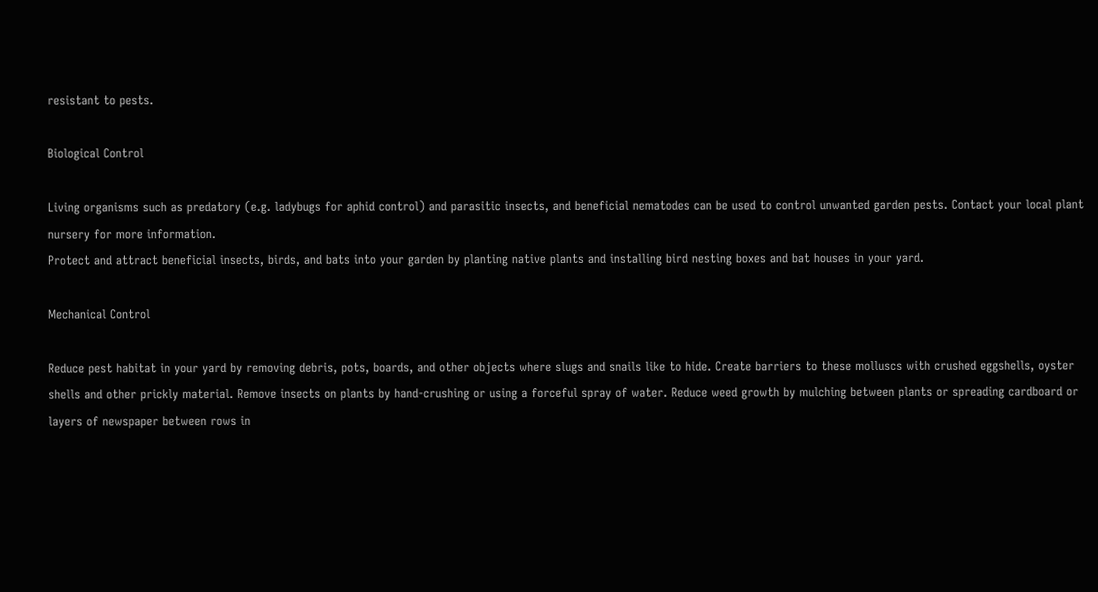resistant to pests.

Biological Control

Living organisms such as predatory (e.g. ladybugs for aphid control) and parasitic insects, and beneficial nematodes can be used to control unwanted garden pests. Contact your local plant nursery for more information.
Protect and attract beneficial insects, birds, and bats into your garden by planting native plants and installing bird nesting boxes and bat houses in your yard.

Mechanical Control

Reduce pest habitat in your yard by removing debris, pots, boards, and other objects where slugs and snails like to hide. Create barriers to these molluscs with crushed eggshells, oyster shells and other prickly material. Remove insects on plants by hand-crushing or using a forceful spray of water. Reduce weed growth by mulching between plants or spreading cardboard or layers of newspaper between rows in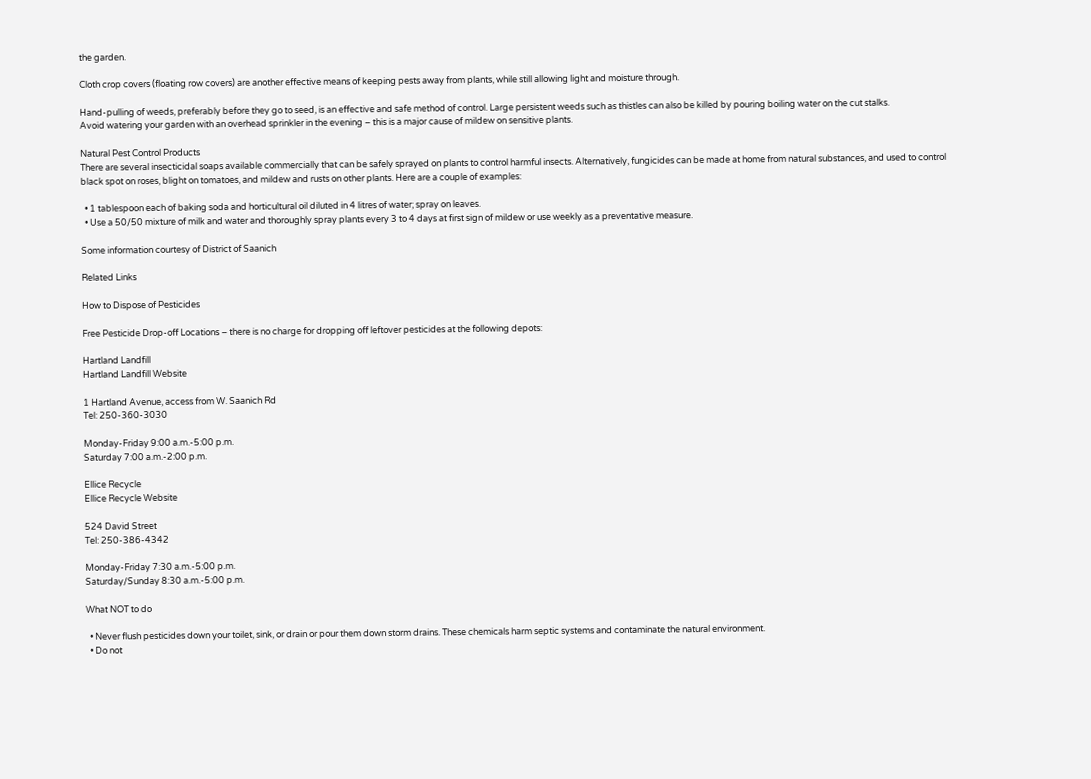the garden.

Cloth crop covers (floating row covers) are another effective means of keeping pests away from plants, while still allowing light and moisture through.

Hand-pulling of weeds, preferably before they go to seed, is an effective and safe method of control. Large persistent weeds such as thistles can also be killed by pouring boiling water on the cut stalks.
Avoid watering your garden with an overhead sprinkler in the evening – this is a major cause of mildew on sensitive plants.

Natural Pest Control Products
There are several insecticidal soaps available commercially that can be safely sprayed on plants to control harmful insects. Alternatively, fungicides can be made at home from natural substances, and used to control black spot on roses, blight on tomatoes, and mildew and rusts on other plants. Here are a couple of examples:

  • 1 tablespoon each of baking soda and horticultural oil diluted in 4 litres of water; spray on leaves.
  • Use a 50/50 mixture of milk and water and thoroughly spray plants every 3 to 4 days at first sign of mildew or use weekly as a preventative measure.

Some information courtesy of District of Saanich

Related Links

How to Dispose of Pesticides

Free Pesticide Drop-off Locations – there is no charge for dropping off leftover pesticides at the following depots:

Hartland Landfill
Hartland Landfill Website

1 Hartland Avenue, access from W. Saanich Rd
Tel: 250-360-3030

Monday-Friday 9:00 a.m.-5:00 p.m.
Saturday 7:00 a.m.-2:00 p.m.

Ellice Recycle
Ellice Recycle Website

524 David Street
Tel: 250-386-4342

Monday-Friday 7:30 a.m.-5:00 p.m.
Saturday/Sunday 8:30 a.m.-5:00 p.m.

What NOT to do

  • Never flush pesticides down your toilet, sink, or drain or pour them down storm drains. These chemicals harm septic systems and contaminate the natural environment.
  • Do not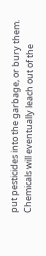put pesticides into the garbage, or bury them. Chemicals will eventually leach out of the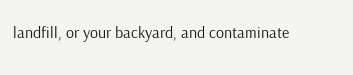landfill, or your backyard, and contaminate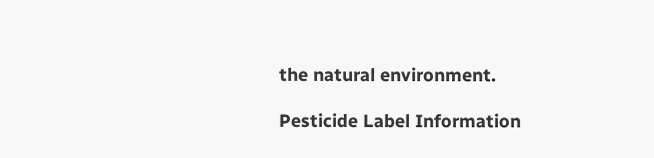the natural environment.

Pesticide Label Information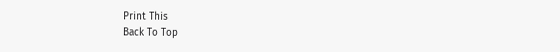Print This
Back To Top